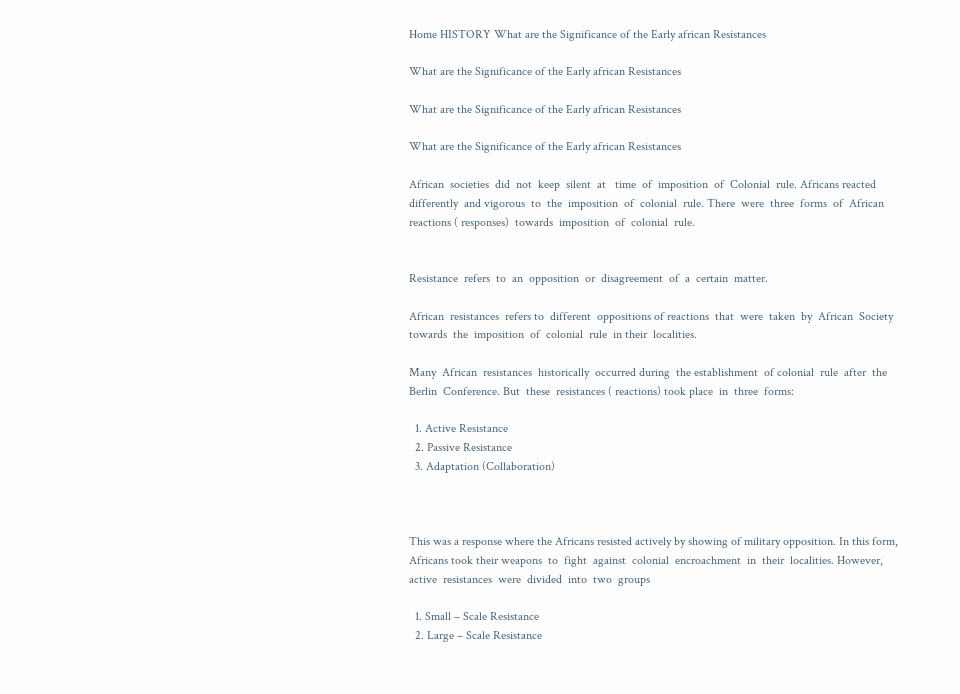Home HISTORY What are the Significance of the Early african Resistances

What are the Significance of the Early african Resistances

What are the Significance of the Early african Resistances

What are the Significance of the Early african Resistances

African  societies  did  not  keep  silent  at   time  of  imposition  of  Colonial  rule. Africans reacted  differently  and vigorous  to  the  imposition  of  colonial  rule. There  were  three  forms  of  African  reactions ( responses)  towards  imposition  of  colonial  rule.


Resistance  refers  to  an  opposition  or  disagreement  of  a  certain  matter.

African  resistances  refers to  different  oppositions of reactions  that  were  taken  by  African  Society  towards  the  imposition  of  colonial  rule  in their  localities.

Many  African  resistances  historically  occurred during  the establishment  of colonial  rule  after  the  Berlin  Conference. But  these  resistances ( reactions) took place  in  three  forms:

  1. Active Resistance
  2. Passive Resistance
  3. Adaptation (Collaboration)



This was a response where the Africans resisted actively by showing of military opposition. In this form, Africans took their weapons  to  fight  against  colonial  encroachment  in  their  localities. However, active  resistances  were  divided  into  two  groups

  1. Small – Scale Resistance
  2. Large – Scale Resistance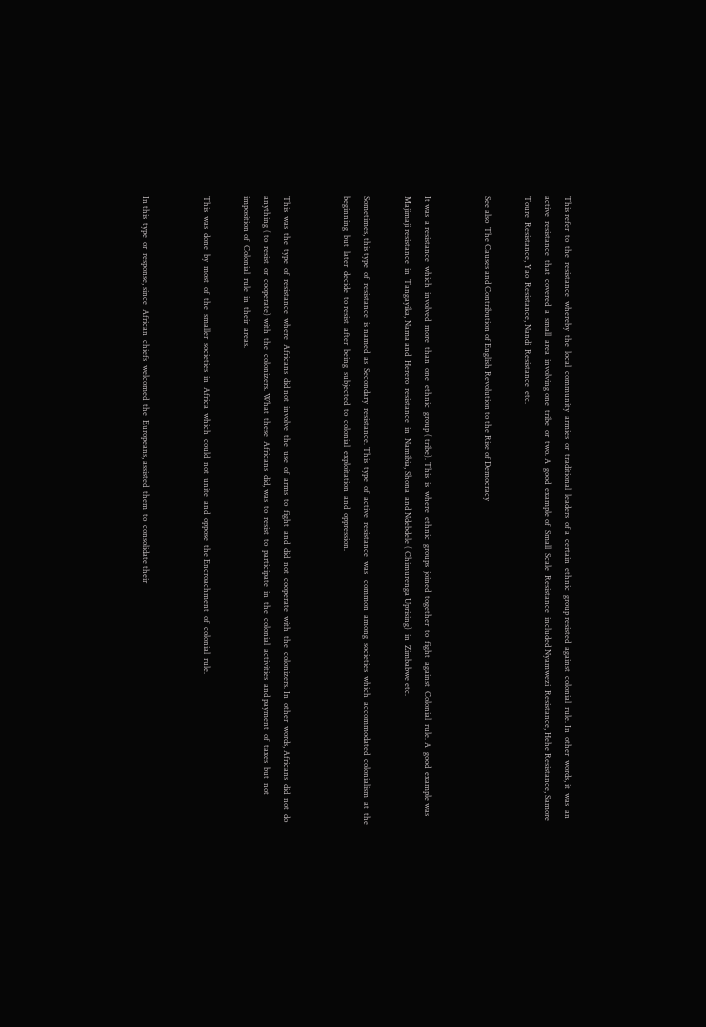This refer  to  the  resistance  whereby  the  local  community  armies  or  traditional  leaders  of a  certain  ethnic  group resisted  against  colonial  rule. In  other  words, it  was  an  active  resistance  that  covered  a  small  area  involving one  tribe  or  two. A  good  example of  Small  Scale  Resistance  included Nyamwezi  Resistance, Hehe Resistance, Samore Toure  Resistance, Yao  Resistance, Nandi  Resistance  etc.

See also  The Causes and Contribution of English Revolution to the Rise of Democracy


It was  a resistance  which  involved  more  than  one  ethnic  group ( tribe). This  is  where  ethnic  groups  joined  together  to  fight  against  Colonial  rule. A  good  example was Majimaji resistance  in  Tangayika, Nama and  Herero  resistance  in  Namibia, Shona  and Ndebdele ( Chimurenga Uprising)  in  Zimbabwe etc.

Sometimes, this type  of  resistance  is named  as  Secondary  resistance. This  type  of  active  resistance  was   common  among  societies  which  accommodated  colonialism  at  the  beginning  but  later  decide  to resist  after  being  subjected  to  colonial  exploitation  and  oppression.


This  was  the  type  of  resistance  where  Africans  did not  involve  the  use  of  arms  to  fight  and  did  not  cooperate  with  the  colonizers. In  other  words, Africans  did  not  do  anything ( to  resist  or  cooperate) with  the  colonizers. What  these  Africans  did, was  to  resist  to  participate  in  the  colonial  activities  and payment  of  taxes  but  not  imposition of  Colonial  rule  in  their  areas.

This  was  done  by  most  of  the  smaller  societies  in  Africa  which  could  not  unite  and  oppose  the Encroachment  of  colonial  rule.


In this  type  or  response, since  African  chiefs  welcomed  the  Europeans, assisted  them  to  consolidate their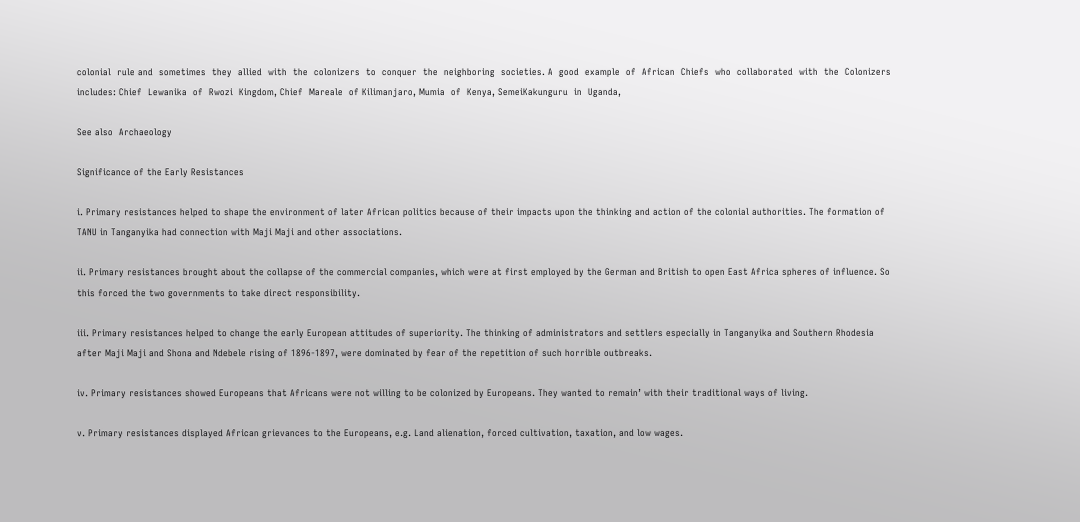colonial  rule and  sometimes  they  allied  with  the  colonizers  to  conquer  the  neighboring  societies. A  good  example  of  African  Chiefs  who  collaborated  with  the  Colonizers  includes: Chief  Lewanika  of  Rwozi  Kingdom, Chief  Mareale  of Kilimanjaro, Mumia  of  Kenya, SemeiKakunguru  in  Uganda,

See also  Archaeology

Significance of the Early Resistances

i. Primary resistances helped to shape the environment of later African politics because of their impacts upon the thinking and action of the colonial authorities. The formation of TANU in Tanganyika had connection with Maji Maji and other associations.

ii. Primary resistances brought about the collapse of the commercial companies, which were at first employed by the German and British to open East Africa spheres of influence. So this forced the two governments to take direct responsibility.

iii. Primary resistances helped to change the early European attitudes of superiority. The thinking of administrators and settlers especially in Tanganyika and Southern Rhodesia after Maji Maji and Shona and Ndebele rising of 1896-1897, were dominated by fear of the repetition of such horrible outbreaks.

iv. Primary resistances showed Europeans that Africans were not willing to be colonized by Europeans. They wanted to remain’ with their traditional ways of living.

v. Primary resistances displayed African grievances to the Europeans, e.g. Land alienation, forced cultivation, taxation, and low wages.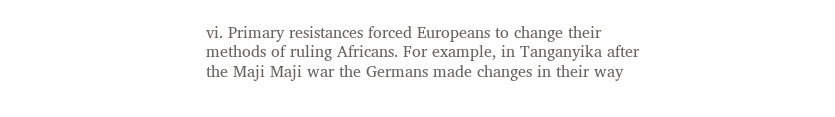vi. Primary resistances forced Europeans to change their methods of ruling Africans. For example, in Tanganyika after the Maji Maji war the Germans made changes in their way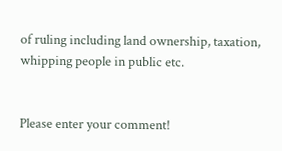of ruling including land ownership, taxation, whipping people in public etc.


Please enter your comment!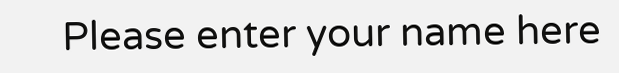Please enter your name here